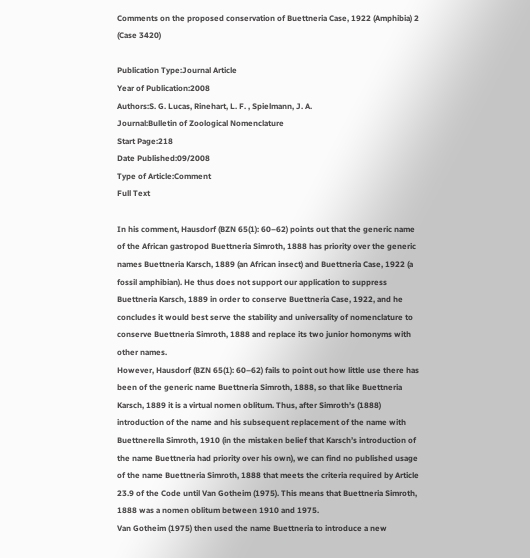Comments on the proposed conservation of Buettneria Case, 1922 (Amphibia) 2 (Case 3420)

Publication Type:Journal Article
Year of Publication:2008
Authors:S. G. Lucas, Rinehart, L. F. , Spielmann, J. A.
Journal:Bulletin of Zoological Nomenclature
Start Page:218
Date Published:09/2008
Type of Article:Comment
Full Text

In his comment, Hausdorf (BZN 65(1): 60–62) points out that the generic name of the African gastropod Buettneria Simroth, 1888 has priority over the generic names Buettneria Karsch, 1889 (an African insect) and Buettneria Case, 1922 (a fossil amphibian). He thus does not support our application to suppress Buettneria Karsch, 1889 in order to conserve Buettneria Case, 1922, and he concludes it would best serve the stability and universality of nomenclature to conserve Buettneria Simroth, 1888 and replace its two junior homonyms with other names.
However, Hausdorf (BZN 65(1): 60–62) fails to point out how little use there has been of the generic name Buettneria Simroth, 1888, so that like Buettneria Karsch, 1889 it is a virtual nomen oblitum. Thus, after Simroth’s (1888) introduction of the name and his subsequent replacement of the name with Buettnerella Simroth, 1910 (in the mistaken belief that Karsch’s introduction of the name Buettneria had priority over his own), we can find no published usage of the name Buettneria Simroth, 1888 that meets the criteria required by Article 23.9 of the Code until Van Gotheim (1975). This means that Buettneria Simroth, 1888 was a nomen oblitum between 1910 and 1975.
Van Gotheim (1975) then used the name Buettneria to introduce a new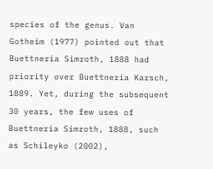species of the genus. Van Gotheim (1977) pointed out that Buettneria Simroth, 1888 had priority over Buettneria Karsch, 1889. Yet, during the subsequent 30 years, the few uses of Buettneria Simroth, 1888, such as Schileyko (2002),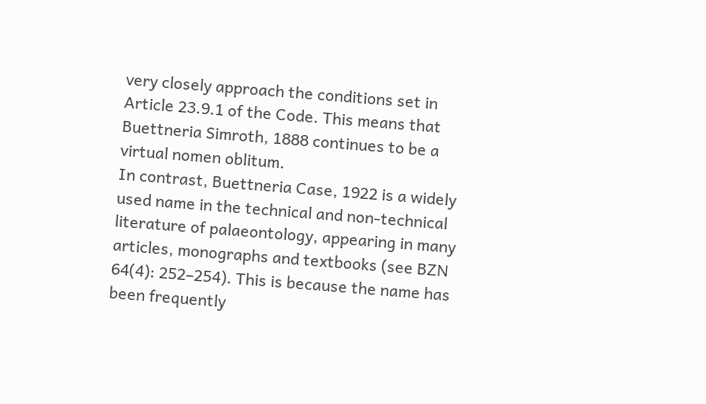very closely approach the conditions set in Article 23.9.1 of the Code. This means that Buettneria Simroth, 1888 continues to be a virtual nomen oblitum.
In contrast, Buettneria Case, 1922 is a widely used name in the technical and non-technical literature of palaeontology, appearing in many articles, monographs and textbooks (see BZN 64(4): 252–254). This is because the name has been frequently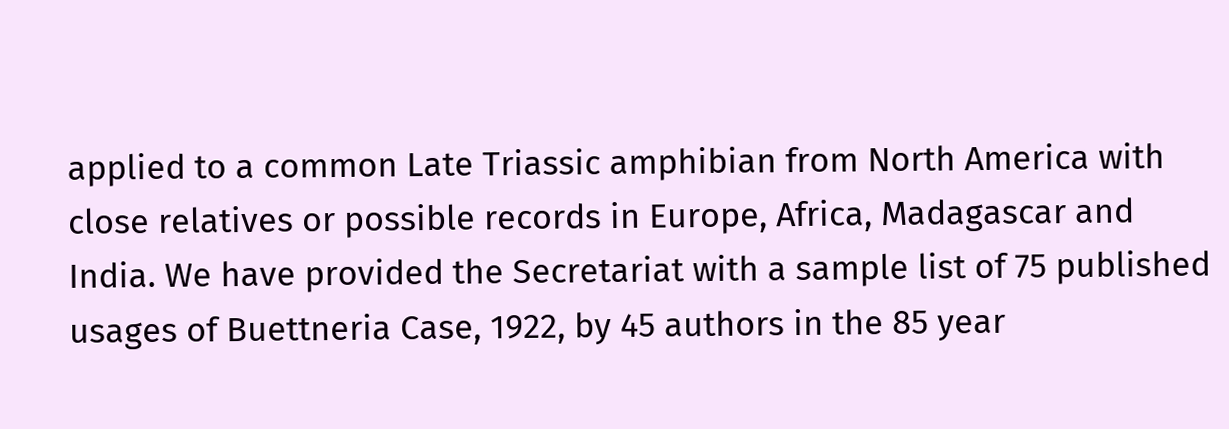applied to a common Late Triassic amphibian from North America with close relatives or possible records in Europe, Africa, Madagascar and India. We have provided the Secretariat with a sample list of 75 published usages of Buettneria Case, 1922, by 45 authors in the 85 year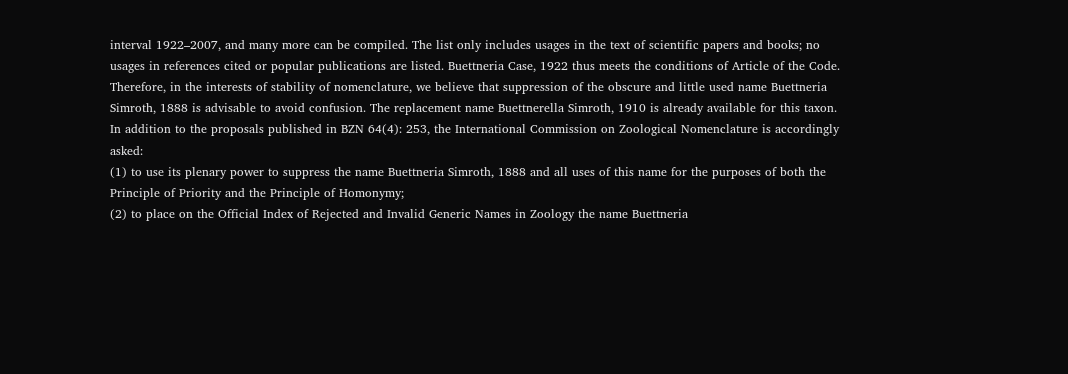interval 1922–2007, and many more can be compiled. The list only includes usages in the text of scientific papers and books; no usages in references cited or popular publications are listed. Buettneria Case, 1922 thus meets the conditions of Article of the Code.
Therefore, in the interests of stability of nomenclature, we believe that suppression of the obscure and little used name Buettneria Simroth, 1888 is advisable to avoid confusion. The replacement name Buettnerella Simroth, 1910 is already available for this taxon.
In addition to the proposals published in BZN 64(4): 253, the International Commission on Zoological Nomenclature is accordingly asked:
(1) to use its plenary power to suppress the name Buettneria Simroth, 1888 and all uses of this name for the purposes of both the Principle of Priority and the Principle of Homonymy;
(2) to place on the Official Index of Rejected and Invalid Generic Names in Zoology the name Buettneria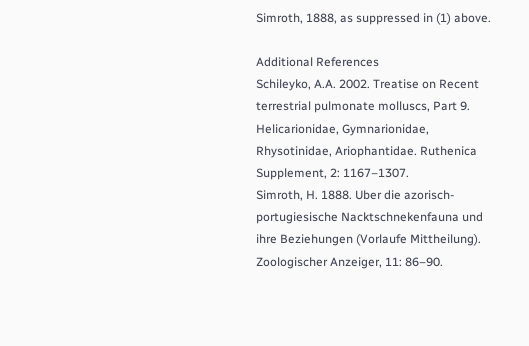Simroth, 1888, as suppressed in (1) above.

Additional References
Schileyko, A.A. 2002. Treatise on Recent terrestrial pulmonate molluscs, Part 9. Helicarionidae, Gymnarionidae, Rhysotinidae, Ariophantidae. Ruthenica Supplement, 2: 1167–1307.
Simroth, H. 1888. Uber die azorisch-portugiesische Nacktschnekenfauna und ihre Beziehungen (Vorlaufe Mittheilung). Zoologischer Anzeiger, 11: 86–90.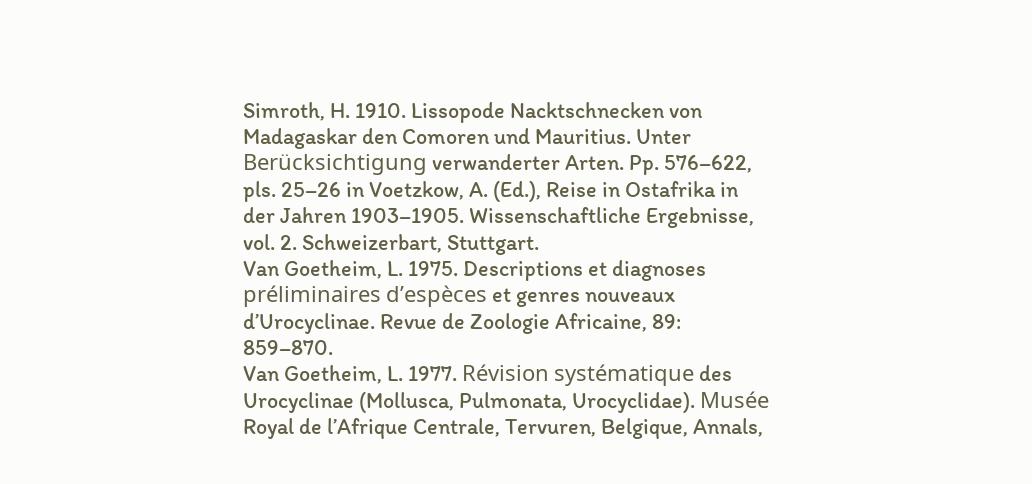Simroth, H. 1910. Lissopode Nacktschnecken von Madagaskar den Comoren und Mauritius. Unter Berücksichtigung verwanderter Arten. Pp. 576–622, pls. 25–26 in Voetzkow, A. (Ed.), Reise in Ostafrika in der Jahren 1903–1905. Wissenschaftliche Ergebnisse, vol. 2. Schweizerbart, Stuttgart.
Van Goetheim, L. 1975. Descriptions et diagnoses préliminaires d’espèces et genres nouveaux d’Urocyclinae. Revue de Zoologie Africaine, 89: 859–870.
Van Goetheim, L. 1977. Révision systématique des Urocyclinae (Mollusca, Pulmonata, Urocyclidae). Musée Royal de l’Afrique Centrale, Tervuren, Belgique, Annals,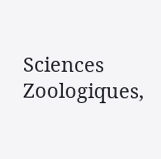Sciences Zoologiques,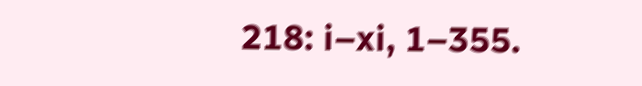218: i–xi, 1–355.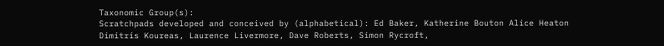Taxonomic Group(s):
Scratchpads developed and conceived by (alphabetical): Ed Baker, Katherine Bouton Alice Heaton Dimitris Koureas, Laurence Livermore, Dave Roberts, Simon Rycroft,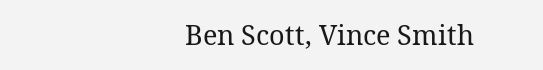Ben Scott, Vince Smith